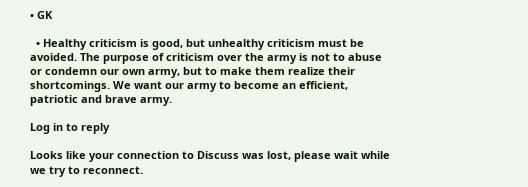• GK

  • Healthy criticism is good, but unhealthy criticism must be avoided. The purpose of criticism over the army is not to abuse or condemn our own army, but to make them realize their shortcomings. We want our army to become an efficient, patriotic and brave army.

Log in to reply

Looks like your connection to Discuss was lost, please wait while we try to reconnect.